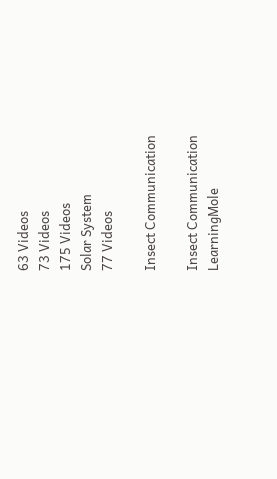63 Videos
73 Videos
175 Videos
Solar System
77 Videos

Insect Communication

Insect Communication LearningMole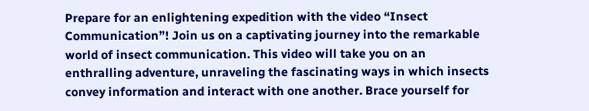Prepare for an enlightening expedition with the video “Insect Communication”! Join us on a captivating journey into the remarkable world of insect communication. This video will take you on an enthralling adventure, unraveling the fascinating ways in which insects convey information and interact with one another. Brace yourself for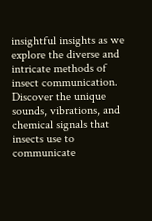insightful insights as we explore the diverse and intricate methods of insect communication. Discover the unique sounds, vibrations, and chemical signals that insects use to communicate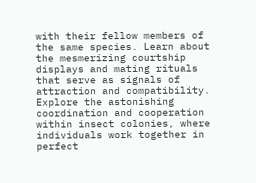with their fellow members of the same species. Learn about the mesmerizing courtship displays and mating rituals that serve as signals of attraction and compatibility. Explore the astonishing coordination and cooperation within insect colonies, where individuals work together in perfect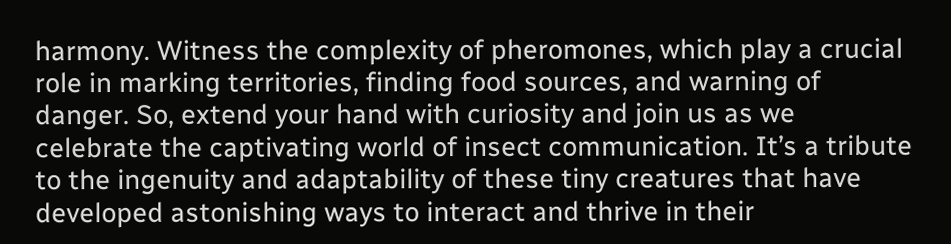harmony. Witness the complexity of pheromones, which play a crucial role in marking territories, finding food sources, and warning of danger. So, extend your hand with curiosity and join us as we celebrate the captivating world of insect communication. It’s a tribute to the ingenuity and adaptability of these tiny creatures that have developed astonishing ways to interact and thrive in their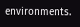environments.